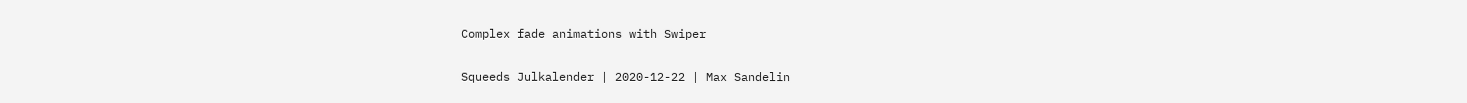Complex fade animations with Swiper

Squeeds Julkalender | 2020-12-22 | Max Sandelin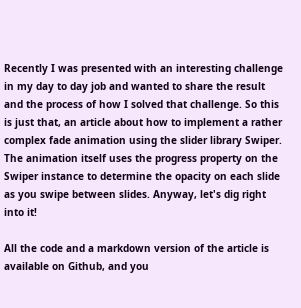Recently I was presented with an interesting challenge in my day to day job and wanted to share the result and the process of how I solved that challenge. So this is just that, an article about how to implement a rather complex fade animation using the slider library Swiper. The animation itself uses the progress property on the Swiper instance to determine the opacity on each slide as you swipe between slides. Anyway, let's dig right into it!

All the code and a markdown version of the article is available on Github, and you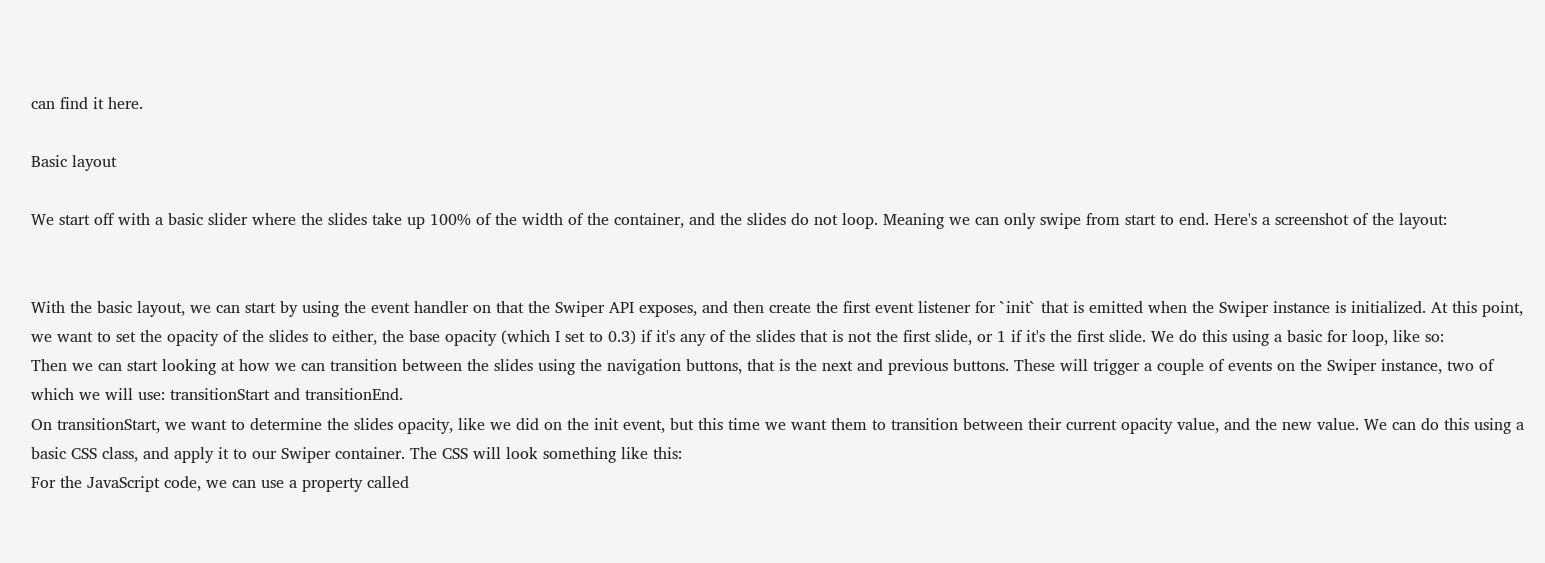can find it here.

Basic layout

We start off with a basic slider where the slides take up 100% of the width of the container, and the slides do not loop. Meaning we can only swipe from start to end. Here's a screenshot of the layout:


With the basic layout, we can start by using the event handler on that the Swiper API exposes, and then create the first event listener for `init` that is emitted when the Swiper instance is initialized. At this point, we want to set the opacity of the slides to either, the base opacity (which I set to 0.3) if it's any of the slides that is not the first slide, or 1 if it's the first slide. We do this using a basic for loop, like so:
Then we can start looking at how we can transition between the slides using the navigation buttons, that is the next and previous buttons. These will trigger a couple of events on the Swiper instance, two of which we will use: transitionStart and transitionEnd.
On transitionStart, we want to determine the slides opacity, like we did on the init event, but this time we want them to transition between their current opacity value, and the new value. We can do this using a basic CSS class, and apply it to our Swiper container. The CSS will look something like this:
For the JavaScript code, we can use a property called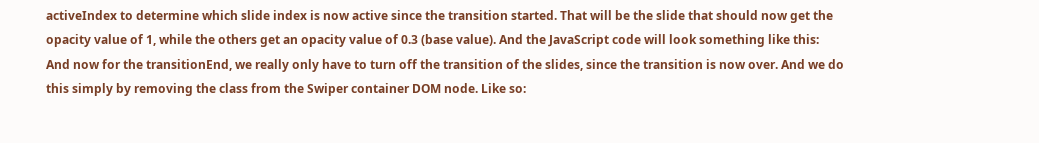activeIndex to determine which slide index is now active since the transition started. That will be the slide that should now get the opacity value of 1, while the others get an opacity value of 0.3 (base value). And the JavaScript code will look something like this:
And now for the transitionEnd, we really only have to turn off the transition of the slides, since the transition is now over. And we do this simply by removing the class from the Swiper container DOM node. Like so: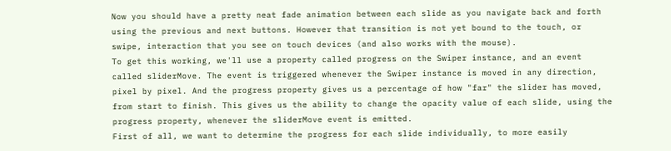Now you should have a pretty neat fade animation between each slide as you navigate back and forth using the previous and next buttons. However that transition is not yet bound to the touch, or swipe, interaction that you see on touch devices (and also works with the mouse).
To get this working, we'll use a property called progress on the Swiper instance, and an event called sliderMove. The event is triggered whenever the Swiper instance is moved in any direction, pixel by pixel. And the progress property gives us a percentage of how "far" the slider has moved, from start to finish. This gives us the ability to change the opacity value of each slide, using the progress property, whenever the sliderMove event is emitted.
First of all, we want to determine the progress for each slide individually, to more easily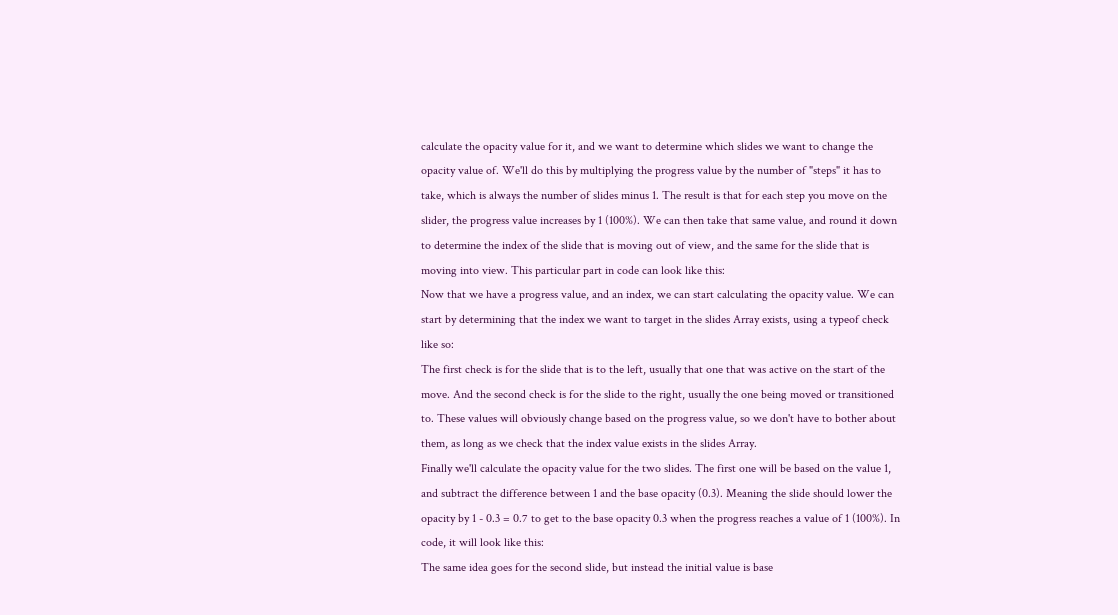calculate the opacity value for it, and we want to determine which slides we want to change the opacity value of. We'll do this by multiplying the progress value by the number of "steps" it has to take, which is always the number of slides minus 1. The result is that for each step you move on the slider, the progress value increases by 1 (100%). We can then take that same value, and round it down to determine the index of the slide that is moving out of view, and the same for the slide that is moving into view. This particular part in code can look like this:
Now that we have a progress value, and an index, we can start calculating the opacity value. We can start by determining that the index we want to target in the slides Array exists, using a typeof check like so:
The first check is for the slide that is to the left, usually that one that was active on the start of the move. And the second check is for the slide to the right, usually the one being moved or transitioned to. These values will obviously change based on the progress value, so we don't have to bother about them, as long as we check that the index value exists in the slides Array.
Finally we'll calculate the opacity value for the two slides. The first one will be based on the value 1, and subtract the difference between 1 and the base opacity (0.3). Meaning the slide should lower the opacity by 1 - 0.3 = 0.7 to get to the base opacity 0.3 when the progress reaches a value of 1 (100%). In code, it will look like this:
The same idea goes for the second slide, but instead the initial value is base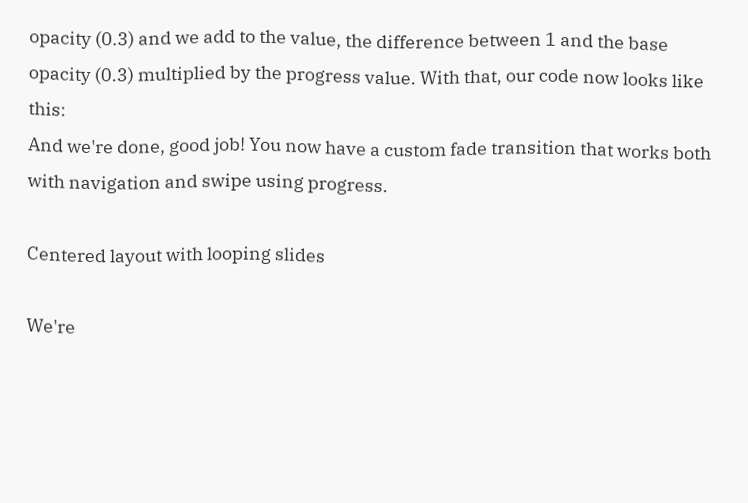opacity (0.3) and we add to the value, the difference between 1 and the base opacity (0.3) multiplied by the progress value. With that, our code now looks like this:
And we're done, good job! You now have a custom fade transition that works both with navigation and swipe using progress.

Centered layout with looping slides

We're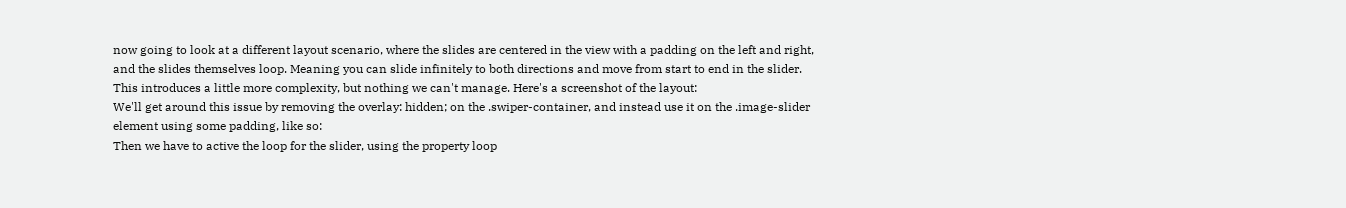now going to look at a different layout scenario, where the slides are centered in the view with a padding on the left and right, and the slides themselves loop. Meaning you can slide infinitely to both directions and move from start to end in the slider. This introduces a little more complexity, but nothing we can't manage. Here's a screenshot of the layout:
We'll get around this issue by removing the overlay: hidden; on the .swiper-container, and instead use it on the .image-slider element using some padding, like so:
Then we have to active the loop for the slider, using the property loop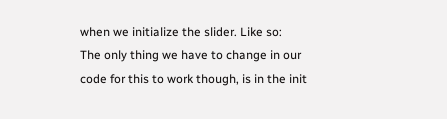when we initialize the slider. Like so:
The only thing we have to change in our code for this to work though, is in the init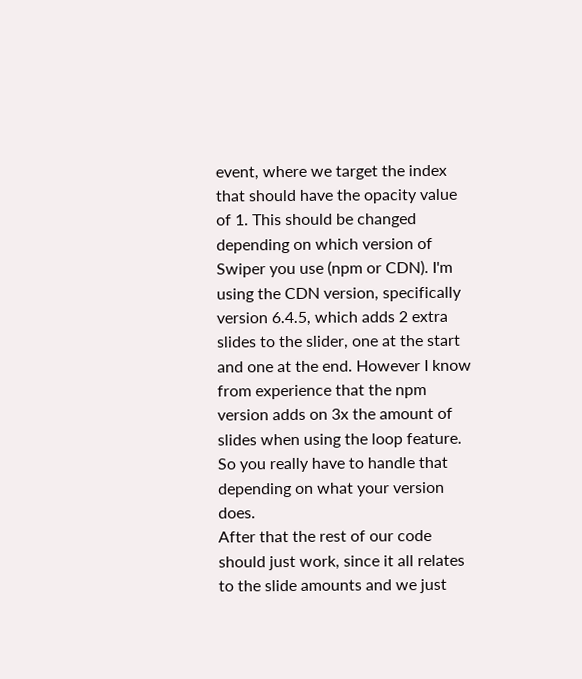event, where we target the index that should have the opacity value of 1. This should be changed depending on which version of Swiper you use (npm or CDN). I'm using the CDN version, specifically version 6.4.5, which adds 2 extra slides to the slider, one at the start and one at the end. However I know from experience that the npm version adds on 3x the amount of slides when using the loop feature. So you really have to handle that depending on what your version does.
After that the rest of our code should just work, since it all relates to the slide amounts and we just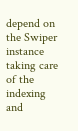depend on the Swiper instance taking care of the indexing and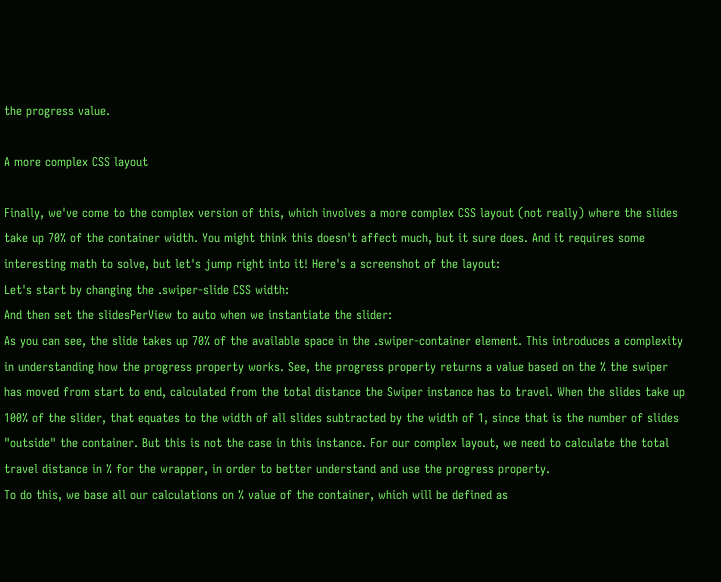the progress value.

A more complex CSS layout

Finally, we've come to the complex version of this, which involves a more complex CSS layout (not really) where the slides take up 70% of the container width. You might think this doesn't affect much, but it sure does. And it requires some interesting math to solve, but let's jump right into it! Here's a screenshot of the layout:
Let's start by changing the .swiper-slide CSS width:
And then set the slidesPerView to auto when we instantiate the slider:
As you can see, the slide takes up 70% of the available space in the .swiper-container element. This introduces a complexity in understanding how the progress property works. See, the progress property returns a value based on the % the swiper has moved from start to end, calculated from the total distance the Swiper instance has to travel. When the slides take up 100% of the slider, that equates to the width of all slides subtracted by the width of 1, since that is the number of slides "outside" the container. But this is not the case in this instance. For our complex layout, we need to calculate the total travel distance in % for the wrapper, in order to better understand and use the progress property.
To do this, we base all our calculations on % value of the container, which will be defined as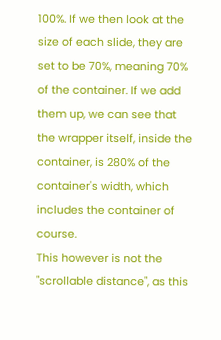100%. If we then look at the size of each slide, they are set to be 70%, meaning 70% of the container. If we add them up, we can see that the wrapper itself, inside the container, is 280% of the container's width, which includes the container of course.
This however is not the "scrollable distance", as this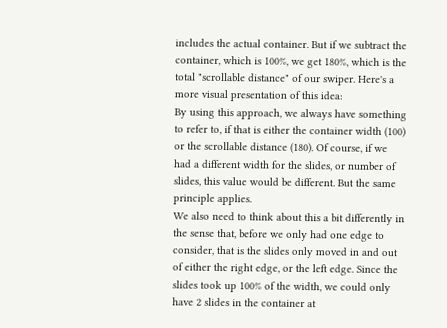includes the actual container. But if we subtract the container, which is 100%, we get 180%, which is the total "scrollable distance" of our swiper. Here's a more visual presentation of this idea:
By using this approach, we always have something to refer to, if that is either the container width (100) or the scrollable distance (180). Of course, if we had a different width for the slides, or number of slides, this value would be different. But the same principle applies.
We also need to think about this a bit differently in the sense that, before we only had one edge to consider, that is the slides only moved in and out of either the right edge, or the left edge. Since the slides took up 100% of the width, we could only have 2 slides in the container at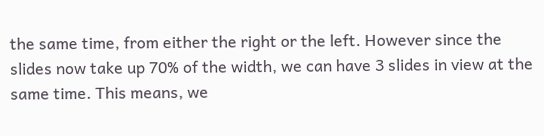the same time, from either the right or the left. However since the slides now take up 70% of the width, we can have 3 slides in view at the same time. This means, we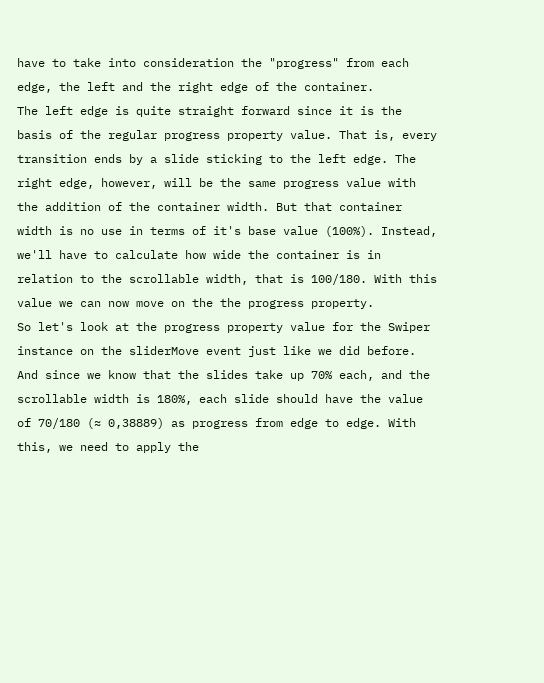have to take into consideration the "progress" from each edge, the left and the right edge of the container.
The left edge is quite straight forward since it is the basis of the regular progress property value. That is, every transition ends by a slide sticking to the left edge. The right edge, however, will be the same progress value with the addition of the container width. But that container width is no use in terms of it's base value (100%). Instead, we'll have to calculate how wide the container is in relation to the scrollable width, that is 100/180. With this value we can now move on the the progress property.
So let's look at the progress property value for the Swiper instance on the sliderMove event just like we did before. And since we know that the slides take up 70% each, and the scrollable width is 180%, each slide should have the value of 70/180 (≈ 0,38889) as progress from edge to edge. With this, we need to apply the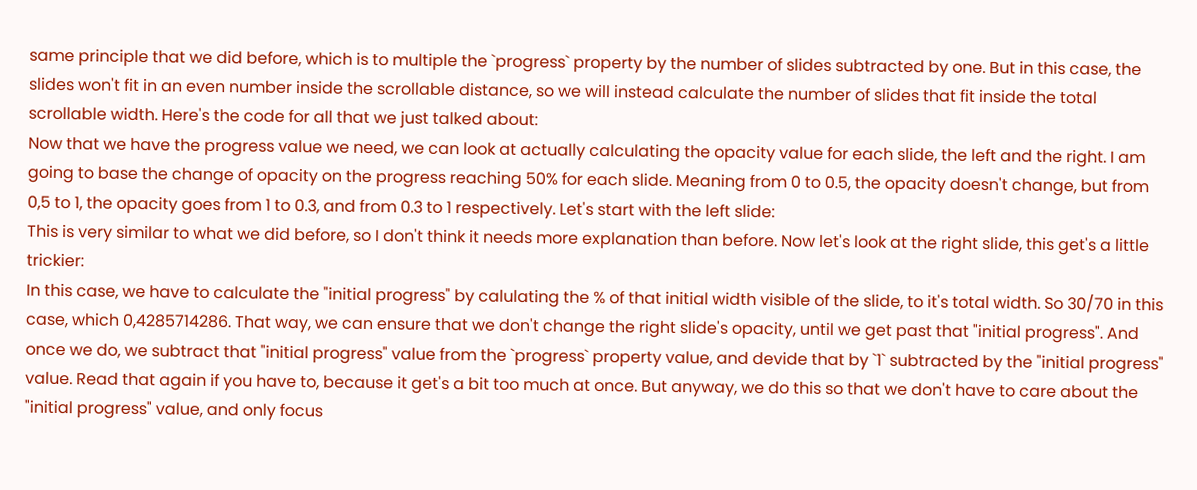same principle that we did before, which is to multiple the `progress` property by the number of slides subtracted by one. But in this case, the slides won't fit in an even number inside the scrollable distance, so we will instead calculate the number of slides that fit inside the total scrollable width. Here's the code for all that we just talked about:
Now that we have the progress value we need, we can look at actually calculating the opacity value for each slide, the left and the right. I am going to base the change of opacity on the progress reaching 50% for each slide. Meaning from 0 to 0.5, the opacity doesn't change, but from 0,5 to 1, the opacity goes from 1 to 0.3, and from 0.3 to 1 respectively. Let's start with the left slide:
This is very similar to what we did before, so I don't think it needs more explanation than before. Now let's look at the right slide, this get's a little trickier:
In this case, we have to calculate the "initial progress" by calulating the % of that initial width visible of the slide, to it's total width. So 30/70 in this case, which 0,4285714286. That way, we can ensure that we don't change the right slide's opacity, until we get past that "initial progress". And once we do, we subtract that "initial progress" value from the `progress` property value, and devide that by `1` subtracted by the "initial progress" value. Read that again if you have to, because it get's a bit too much at once. But anyway, we do this so that we don't have to care about the "initial progress" value, and only focus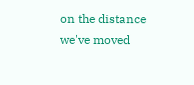on the distance we've moved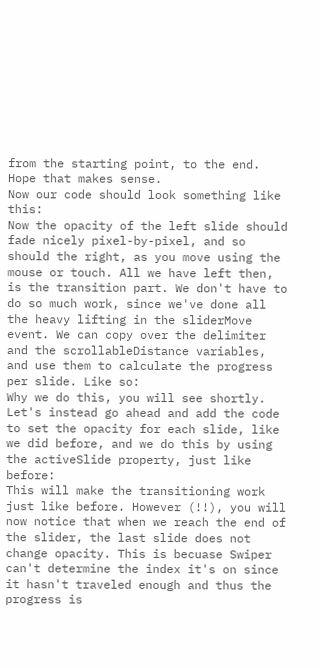from the starting point, to the end. Hope that makes sense.
Now our code should look something like this:
Now the opacity of the left slide should fade nicely pixel-by-pixel, and so should the right, as you move using the mouse or touch. All we have left then, is the transition part. We don't have to do so much work, since we've done all the heavy lifting in the sliderMove event. We can copy over the delimiter and the scrollableDistance variables, and use them to calculate the progress per slide. Like so:
Why we do this, you will see shortly. Let's instead go ahead and add the code to set the opacity for each slide, like we did before, and we do this by using the activeSlide property, just like before:
This will make the transitioning work just like before. However (!!), you will now notice that when we reach the end of the slider, the last slide does not change opacity. This is becuase Swiper can't determine the index it's on since it hasn't traveled enough and thus the progress is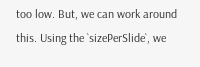too low. But, we can work around this. Using the `sizePerSlide`, we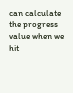can calculate the progress value when we hit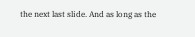the next last slide. And as long as the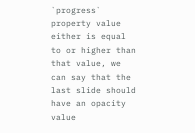`progress` property value either is equal to or higher than that value, we can say that the last slide should have an opacity value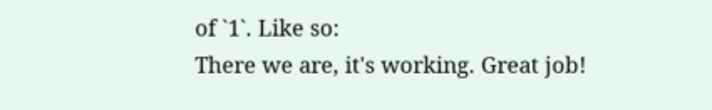of `1`. Like so:
There we are, it's working. Great job!